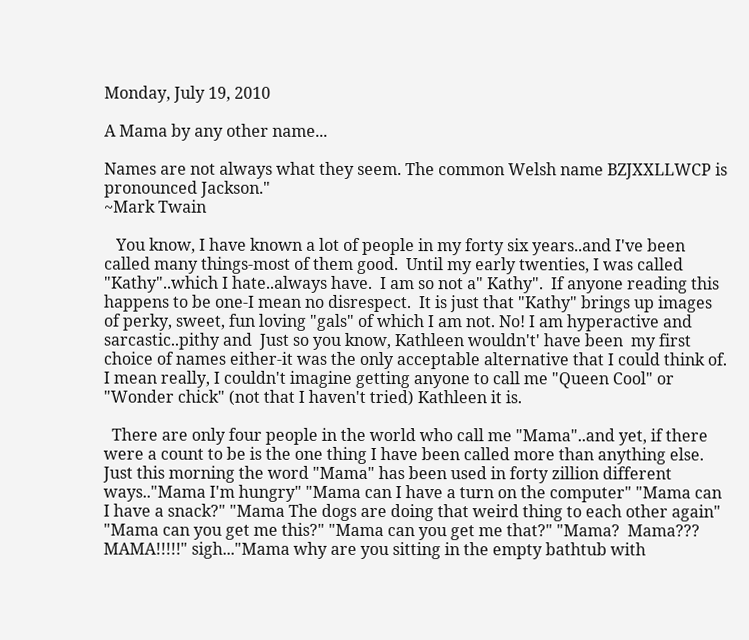Monday, July 19, 2010

A Mama by any other name...

Names are not always what they seem. The common Welsh name BZJXXLLWCP is pronounced Jackson."
~Mark Twain

   You know, I have known a lot of people in my forty six years..and I've been called many things-most of them good.  Until my early twenties, I was called "Kathy"..which I hate..always have.  I am so not a" Kathy".  If anyone reading this happens to be one-I mean no disrespect.  It is just that "Kathy" brings up images of perky, sweet, fun loving "gals" of which I am not. No! I am hyperactive and sarcastic..pithy and  Just so you know, Kathleen wouldn't' have been  my first choice of names either-it was the only acceptable alternative that I could think of.  I mean really, I couldn't imagine getting anyone to call me "Queen Cool" or "Wonder chick" (not that I haven't tried) Kathleen it is.

  There are only four people in the world who call me "Mama"..and yet, if there were a count to be is the one thing I have been called more than anything else. Just this morning the word "Mama" has been used in forty zillion different ways.."Mama I'm hungry" "Mama can I have a turn on the computer" "Mama can I have a snack?" "Mama The dogs are doing that weird thing to each other again" "Mama can you get me this?" "Mama can you get me that?" "Mama?  Mama??? MAMA!!!!!" sigh..."Mama why are you sitting in the empty bathtub with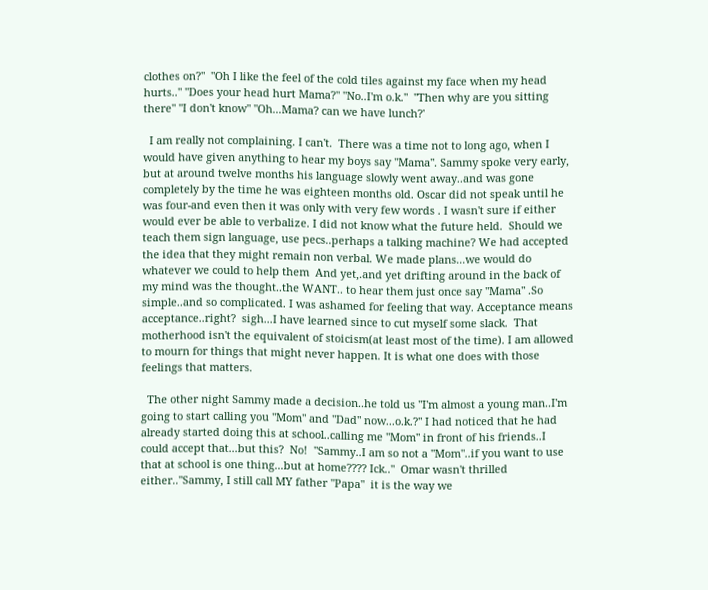clothes on?"  "Oh I like the feel of the cold tiles against my face when my head hurts.." "Does your head hurt Mama?" "No..I'm o.k."  "Then why are you sitting there" "I don't know" "Oh...Mama? can we have lunch?'

  I am really not complaining. I can't.  There was a time not to long ago, when I would have given anything to hear my boys say "Mama". Sammy spoke very early, but at around twelve months his language slowly went away..and was gone completely by the time he was eighteen months old. Oscar did not speak until he was four-and even then it was only with very few words . I wasn't sure if either would ever be able to verbalize. I did not know what the future held.  Should we teach them sign language, use pecs..perhaps a talking machine? We had accepted the idea that they might remain non verbal. We made plans...we would do whatever we could to help them  And yet,.and yet drifting around in the back of my mind was the thought..the WANT.. to hear them just once say "Mama" .So simple..and so complicated. I was ashamed for feeling that way. Acceptance means acceptance..right?  sigh...I have learned since to cut myself some slack.  That motherhood isn't the equivalent of stoicism(at least most of the time). I am allowed to mourn for things that might never happen. It is what one does with those feelings that matters.

  The other night Sammy made a decision..he told us "I'm almost a young man..I'm going to start calling you "Mom" and "Dad" now...o.k.?" I had noticed that he had already started doing this at school..calling me "Mom" in front of his friends..I could accept that...but this?  No!  "Sammy..I am so not a "Mom"..if you want to use that at school is one thing...but at home???? Ick.."  Omar wasn't thrilled either.."Sammy, I still call MY father "Papa"  it is the way we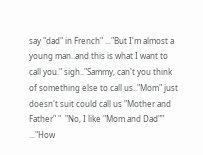say "dad" in French" ..."But I'm almost a young man..and this is what I want to call you." sigh.."Sammy, can't you think of something else to call us.."Mom" just doesn't suit could call us "Mother and Father" "  "No, I like "Mom and Dad"" ..."How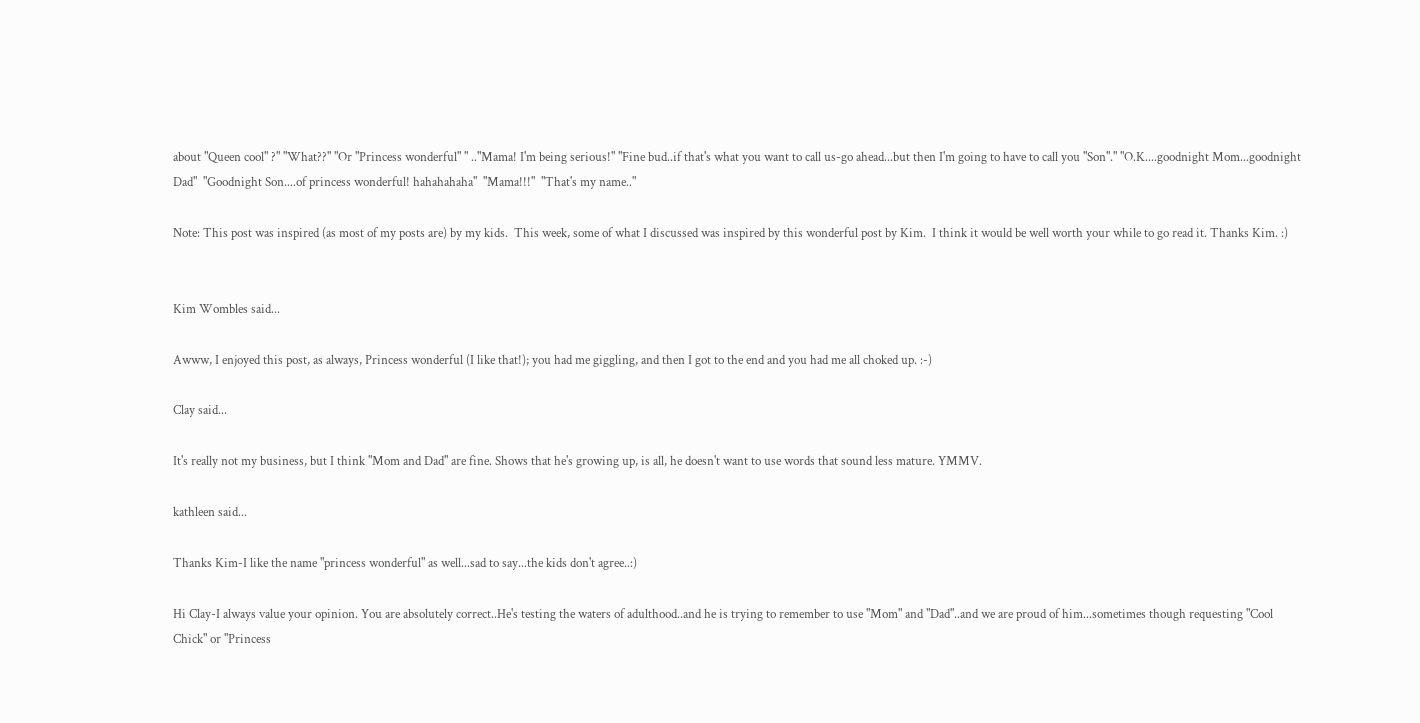about "Queen cool" ?" "What??" "Or "Princess wonderful" " .."Mama! I'm being serious!" "Fine bud..if that's what you want to call us-go ahead...but then I'm going to have to call you "Son"." "O.K....goodnight Mom...goodnight Dad"  "Goodnight Son....of princess wonderful! hahahahaha"  "Mama!!!"  "That's my name.."

Note: This post was inspired (as most of my posts are) by my kids.  This week, some of what I discussed was inspired by this wonderful post by Kim.  I think it would be well worth your while to go read it. Thanks Kim. :)


Kim Wombles said...

Awww, I enjoyed this post, as always, Princess wonderful (I like that!); you had me giggling, and then I got to the end and you had me all choked up. :-)

Clay said...

It's really not my business, but I think "Mom and Dad" are fine. Shows that he's growing up, is all, he doesn't want to use words that sound less mature. YMMV.

kathleen said...

Thanks Kim-I like the name "princess wonderful" as well...sad to say...the kids don't agree..:)

Hi Clay-I always value your opinion. You are absolutely correct..He's testing the waters of adulthood..and he is trying to remember to use "Mom" and "Dad"..and we are proud of him...sometimes though requesting "Cool Chick" or "Princess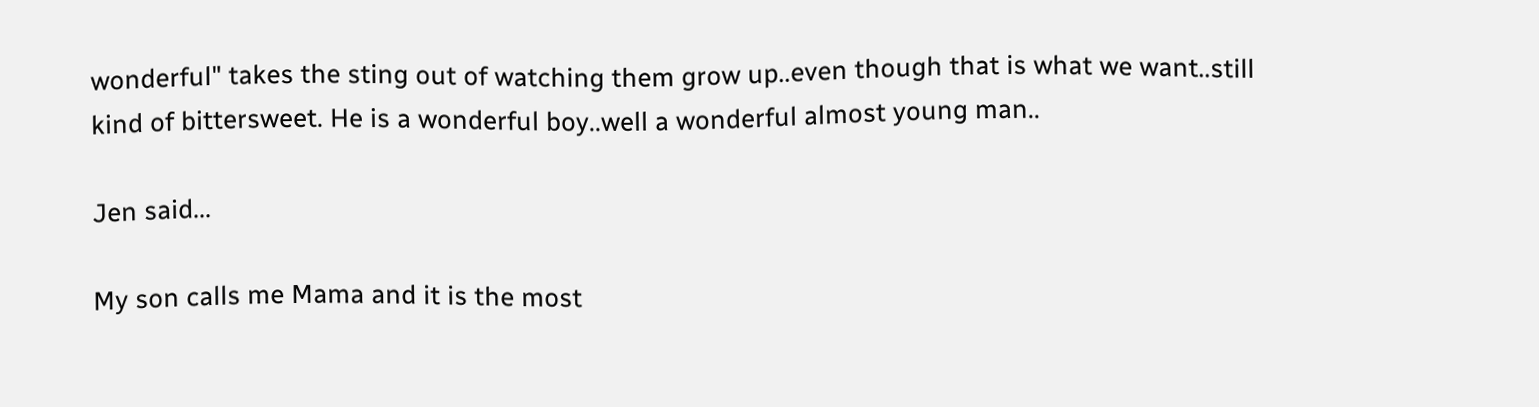wonderful" takes the sting out of watching them grow up..even though that is what we want..still kind of bittersweet. He is a wonderful boy..well a wonderful almost young man..

Jen said...

My son calls me Mama and it is the most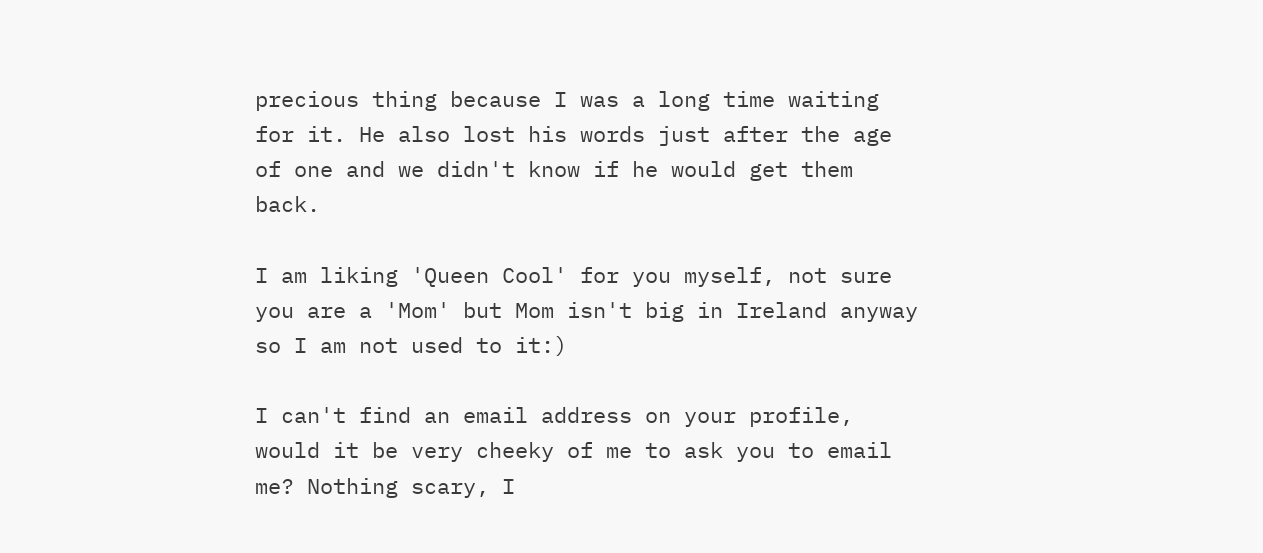precious thing because I was a long time waiting for it. He also lost his words just after the age of one and we didn't know if he would get them back.

I am liking 'Queen Cool' for you myself, not sure you are a 'Mom' but Mom isn't big in Ireland anyway so I am not used to it:)

I can't find an email address on your profile, would it be very cheeky of me to ask you to email me? Nothing scary, I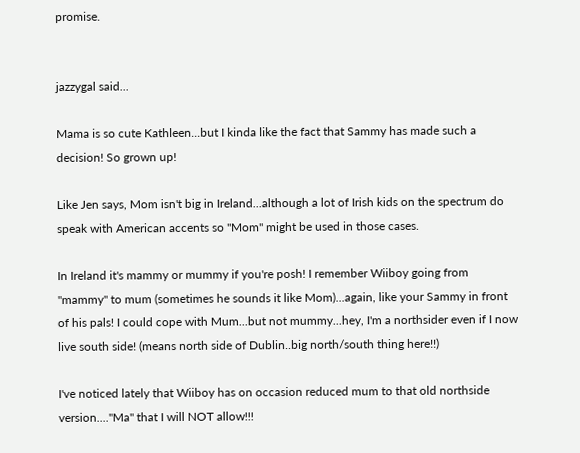promise.


jazzygal said...

Mama is so cute Kathleen...but I kinda like the fact that Sammy has made such a decision! So grown up!

Like Jen says, Mom isn't big in Ireland...although a lot of Irish kids on the spectrum do speak with American accents so "Mom" might be used in those cases.

In Ireland it's mammy or mummy if you're posh! I remember Wiiboy going from "mammy" to mum (sometimes he sounds it like Mom)...again, like your Sammy in front of his pals! I could cope with Mum...but not mummy...hey, I'm a northsider even if I now live south side! (means north side of Dublin..big north/south thing here!!)

I've noticed lately that Wiiboy has on occasion reduced mum to that old northside version...."Ma" that I will NOT allow!!!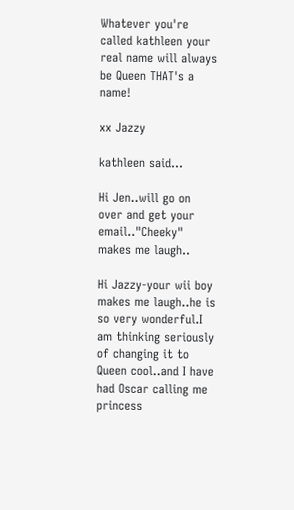Whatever you're called kathleen your real name will always be Queen THAT's a name!

xx Jazzy

kathleen said...

Hi Jen..will go on over and get your email.."Cheeky" makes me laugh..

Hi Jazzy-your wii boy makes me laugh..he is so very wonderful.I am thinking seriously of changing it to Queen cool..and I have had Oscar calling me princess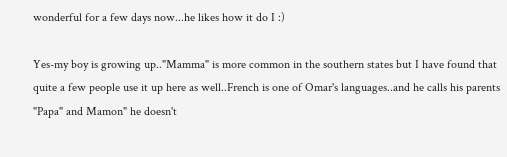wonderful for a few days now...he likes how it do I :)

Yes-my boy is growing up.."Mamma" is more common in the southern states but I have found that quite a few people use it up here as well..French is one of Omar's languages..and he calls his parents "Papa" and Mamon" he doesn't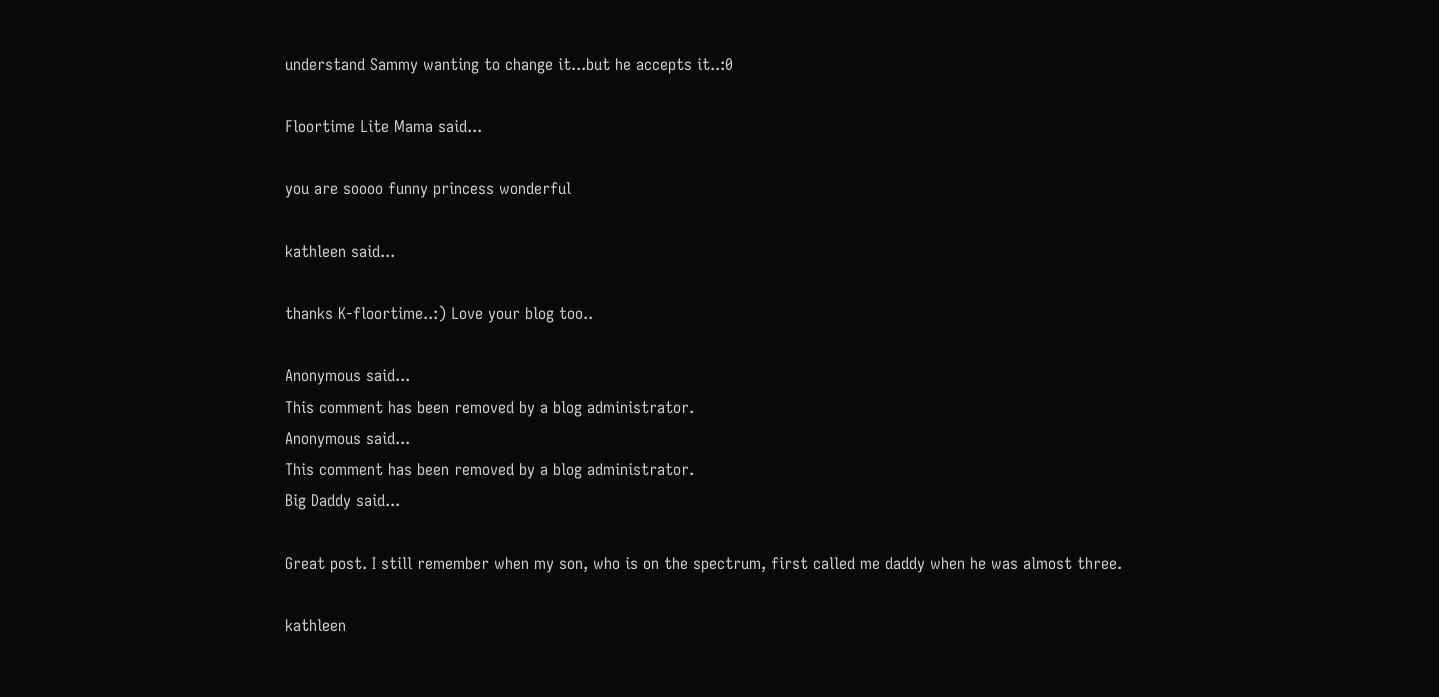understand Sammy wanting to change it...but he accepts it..:0

Floortime Lite Mama said...

you are soooo funny princess wonderful

kathleen said...

thanks K-floortime..:) Love your blog too..

Anonymous said...
This comment has been removed by a blog administrator.
Anonymous said...
This comment has been removed by a blog administrator.
Big Daddy said...

Great post. I still remember when my son, who is on the spectrum, first called me daddy when he was almost three.

kathleen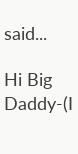said...

Hi Big Daddy-(I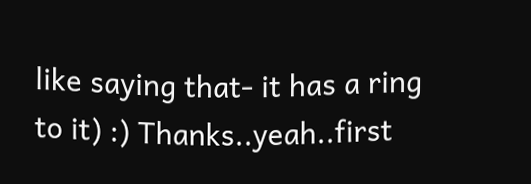like saying that- it has a ring to it) :) Thanks..yeah..first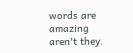words are amazing aren't they.